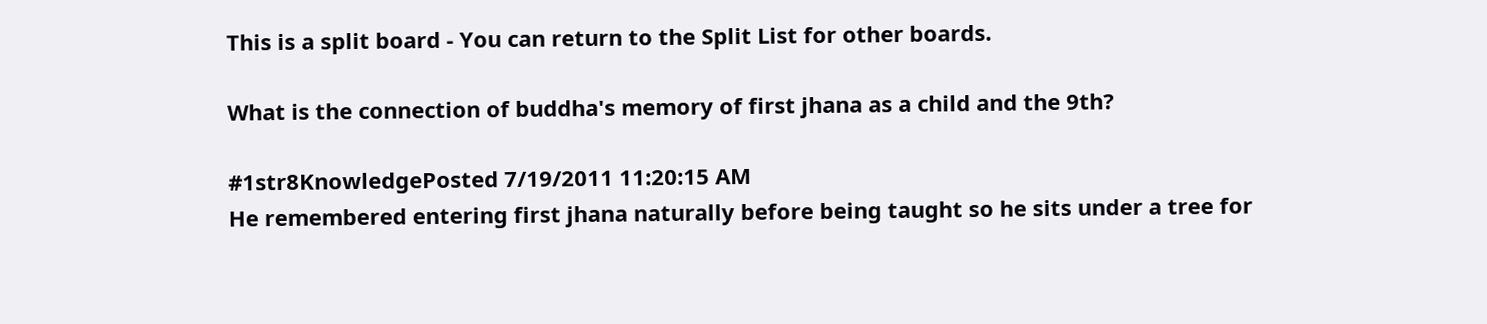This is a split board - You can return to the Split List for other boards.

What is the connection of buddha's memory of first jhana as a child and the 9th?

#1str8KnowledgePosted 7/19/2011 11:20:15 AM
He remembered entering first jhana naturally before being taught so he sits under a tree for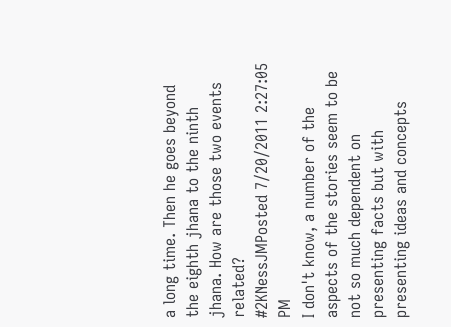a long time. Then he goes beyond the eighth jhana to the ninth jhana. How are those two events related?
#2KNessJMPosted 7/20/2011 2:27:05 PM
I don't know, a number of the aspects of the stories seem to be not so much dependent on presenting facts but with presenting ideas and concepts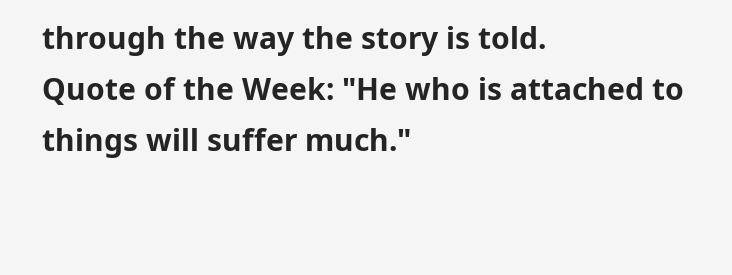through the way the story is told.
Quote of the Week: "He who is attached to things will suffer much."